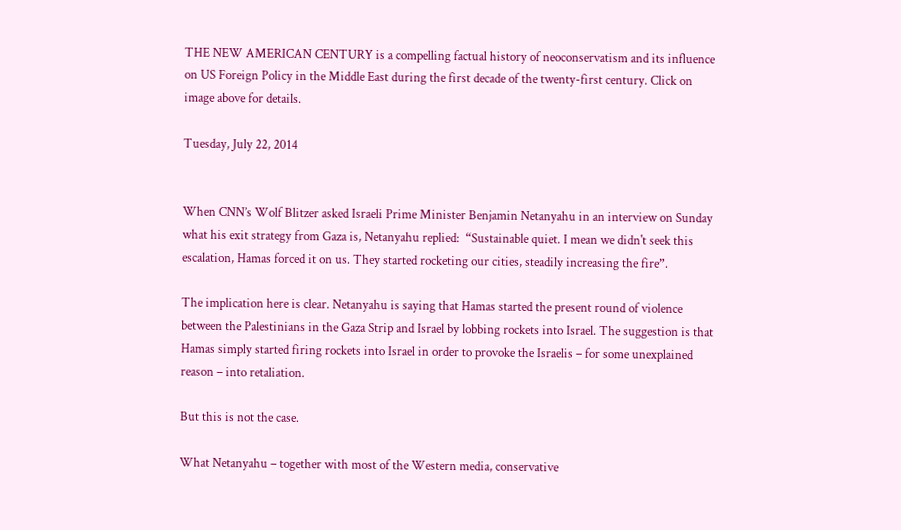THE NEW AMERICAN CENTURY is a compelling factual history of neoconservatism and its influence on US Foreign Policy in the Middle East during the first decade of the twenty-first century. Click on image above for details.

Tuesday, July 22, 2014


When CNN’s Wolf Blitzer asked Israeli Prime Minister Benjamin Netanyahu in an interview on Sunday what his exit strategy from Gaza is, Netanyahu replied:  “Sustainable quiet. I mean we didn't seek this escalation, Hamas forced it on us. They started rocketing our cities, steadily increasing the fire”.

The implication here is clear. Netanyahu is saying that Hamas started the present round of violence between the Palestinians in the Gaza Strip and Israel by lobbing rockets into Israel. The suggestion is that Hamas simply started firing rockets into Israel in order to provoke the Israelis – for some unexplained reason – into retaliation.

But this is not the case.

What Netanyahu – together with most of the Western media, conservative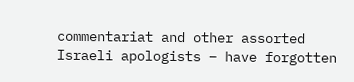commentariat and other assorted Israeli apologists – have forgotten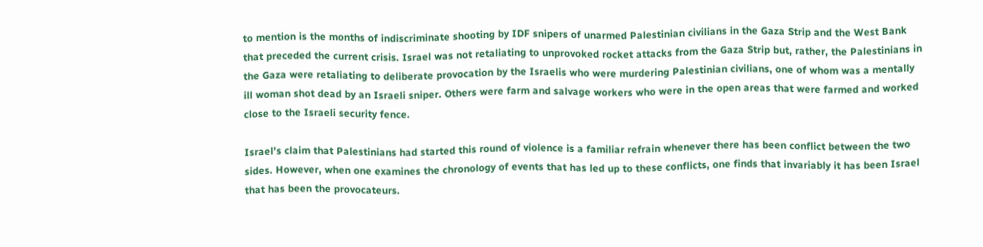to mention is the months of indiscriminate shooting by IDF snipers of unarmed Palestinian civilians in the Gaza Strip and the West Bank that preceded the current crisis. Israel was not retaliating to unprovoked rocket attacks from the Gaza Strip but, rather, the Palestinians in the Gaza were retaliating to deliberate provocation by the Israelis who were murdering Palestinian civilians, one of whom was a mentally ill woman shot dead by an Israeli sniper. Others were farm and salvage workers who were in the open areas that were farmed and worked close to the Israeli security fence.

Israel’s claim that Palestinians had started this round of violence is a familiar refrain whenever there has been conflict between the two sides. However, when one examines the chronology of events that has led up to these conflicts, one finds that invariably it has been Israel that has been the provocateurs.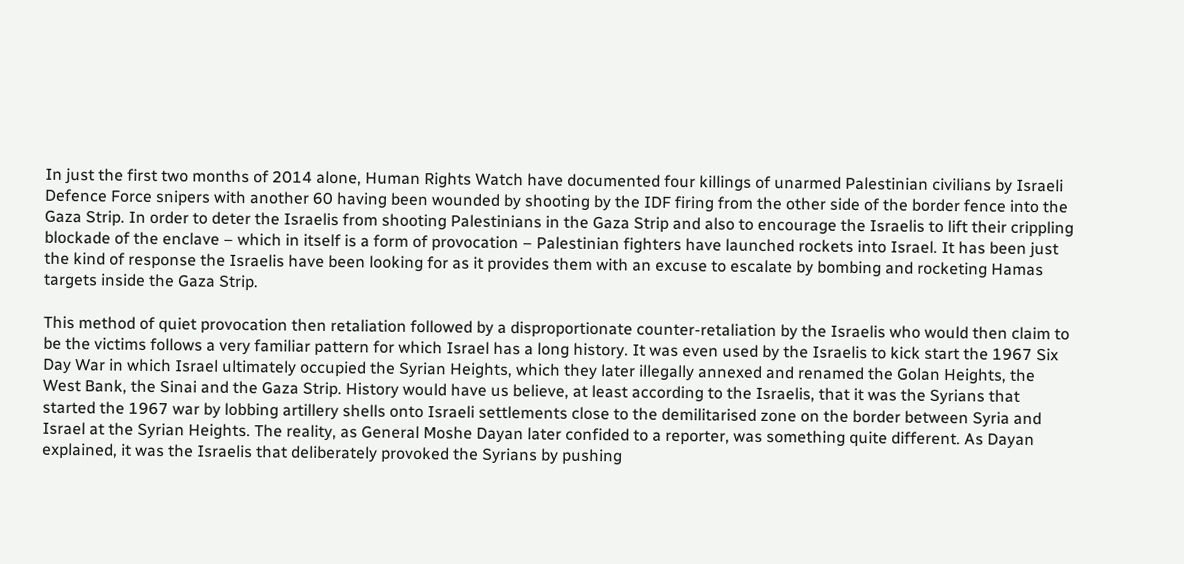In just the first two months of 2014 alone, Human Rights Watch have documented four killings of unarmed Palestinian civilians by Israeli Defence Force snipers with another 60 having been wounded by shooting by the IDF firing from the other side of the border fence into the Gaza Strip. In order to deter the Israelis from shooting Palestinians in the Gaza Strip and also to encourage the Israelis to lift their crippling blockade of the enclave – which in itself is a form of provocation – Palestinian fighters have launched rockets into Israel. It has been just the kind of response the Israelis have been looking for as it provides them with an excuse to escalate by bombing and rocketing Hamas targets inside the Gaza Strip.

This method of quiet provocation then retaliation followed by a disproportionate counter-retaliation by the Israelis who would then claim to be the victims follows a very familiar pattern for which Israel has a long history. It was even used by the Israelis to kick start the 1967 Six Day War in which Israel ultimately occupied the Syrian Heights, which they later illegally annexed and renamed the Golan Heights, the West Bank, the Sinai and the Gaza Strip. History would have us believe, at least according to the Israelis, that it was the Syrians that started the 1967 war by lobbing artillery shells onto Israeli settlements close to the demilitarised zone on the border between Syria and Israel at the Syrian Heights. The reality, as General Moshe Dayan later confided to a reporter, was something quite different. As Dayan explained, it was the Israelis that deliberately provoked the Syrians by pushing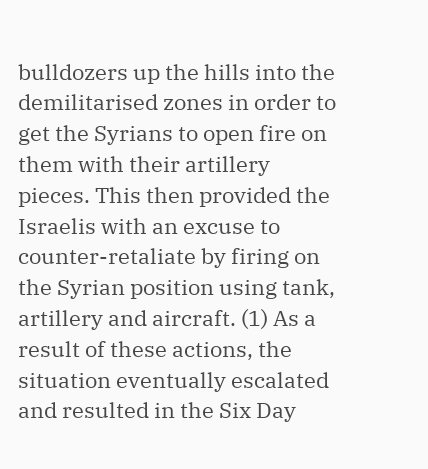bulldozers up the hills into the demilitarised zones in order to get the Syrians to open fire on them with their artillery pieces. This then provided the Israelis with an excuse to counter-retaliate by firing on the Syrian position using tank, artillery and aircraft. (1) As a result of these actions, the situation eventually escalated and resulted in the Six Day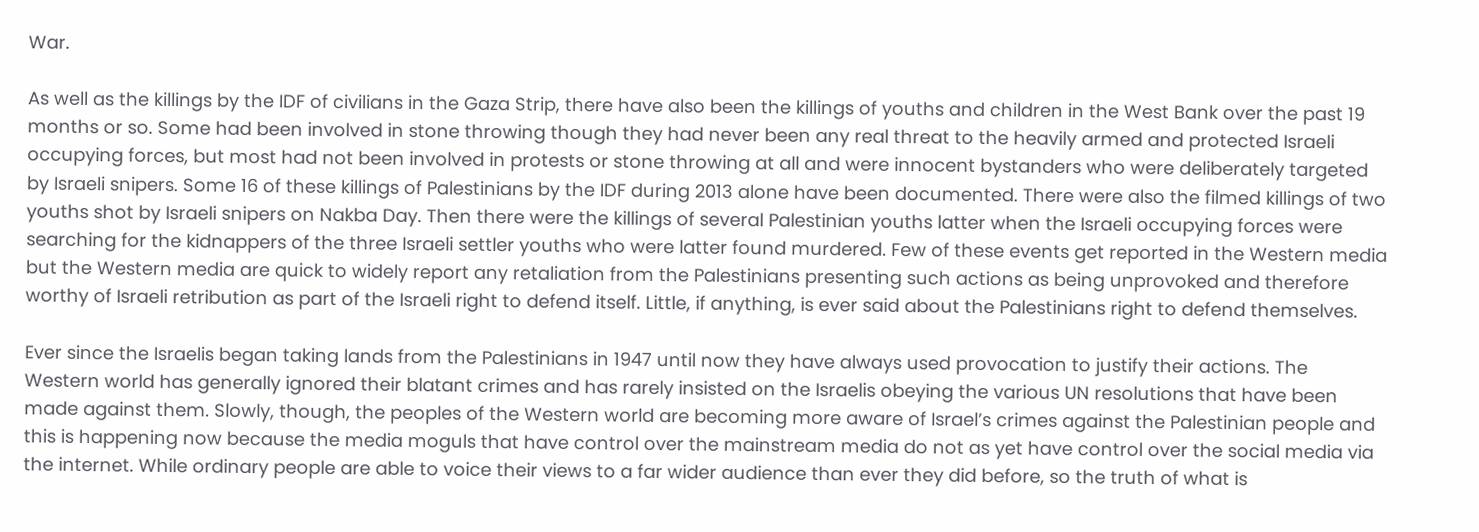War.

As well as the killings by the IDF of civilians in the Gaza Strip, there have also been the killings of youths and children in the West Bank over the past 19 months or so. Some had been involved in stone throwing though they had never been any real threat to the heavily armed and protected Israeli occupying forces, but most had not been involved in protests or stone throwing at all and were innocent bystanders who were deliberately targeted by Israeli snipers. Some 16 of these killings of Palestinians by the IDF during 2013 alone have been documented. There were also the filmed killings of two youths shot by Israeli snipers on Nakba Day. Then there were the killings of several Palestinian youths latter when the Israeli occupying forces were searching for the kidnappers of the three Israeli settler youths who were latter found murdered. Few of these events get reported in the Western media but the Western media are quick to widely report any retaliation from the Palestinians presenting such actions as being unprovoked and therefore worthy of Israeli retribution as part of the Israeli right to defend itself. Little, if anything, is ever said about the Palestinians right to defend themselves.

Ever since the Israelis began taking lands from the Palestinians in 1947 until now they have always used provocation to justify their actions. The Western world has generally ignored their blatant crimes and has rarely insisted on the Israelis obeying the various UN resolutions that have been made against them. Slowly, though, the peoples of the Western world are becoming more aware of Israel’s crimes against the Palestinian people and this is happening now because the media moguls that have control over the mainstream media do not as yet have control over the social media via the internet. While ordinary people are able to voice their views to a far wider audience than ever they did before, so the truth of what is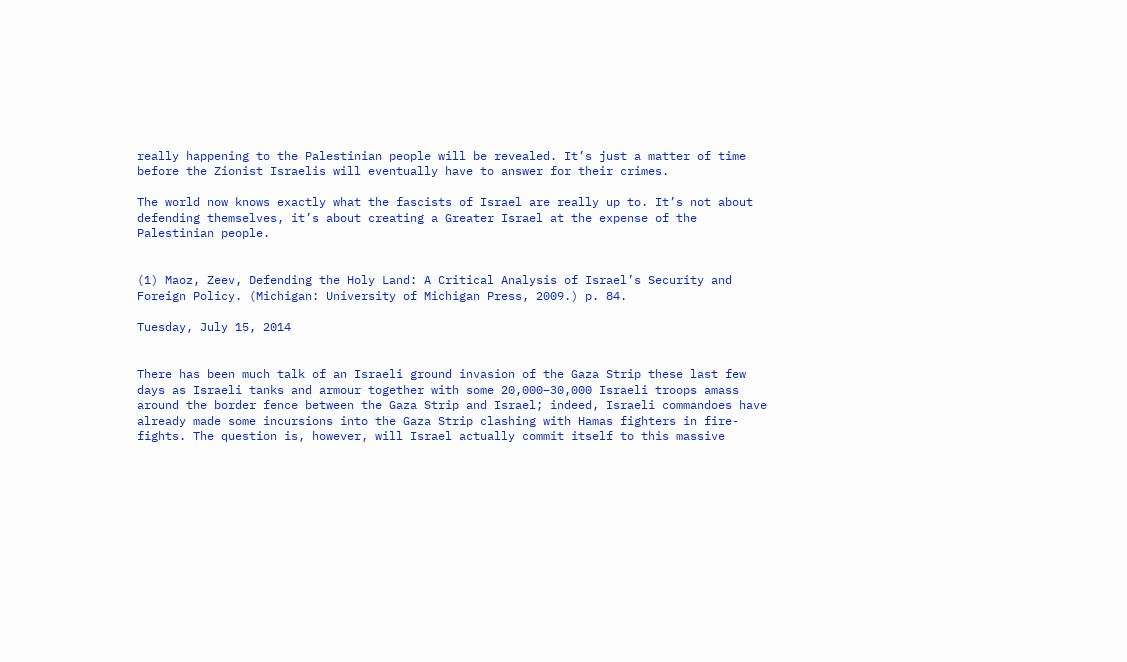really happening to the Palestinian people will be revealed. It’s just a matter of time before the Zionist Israelis will eventually have to answer for their crimes.

The world now knows exactly what the fascists of Israel are really up to. It’s not about defending themselves, it’s about creating a Greater Israel at the expense of the Palestinian people.


(1) Maoz, Zeev, Defending the Holy Land: A Critical Analysis of Israel’s Security and Foreign Policy. (Michigan: University of Michigan Press, 2009.) p. 84.

Tuesday, July 15, 2014


There has been much talk of an Israeli ground invasion of the Gaza Strip these last few days as Israeli tanks and armour together with some 20,000–30,000 Israeli troops amass around the border fence between the Gaza Strip and Israel; indeed, Israeli commandoes have already made some incursions into the Gaza Strip clashing with Hamas fighters in fire-fights. The question is, however, will Israel actually commit itself to this massive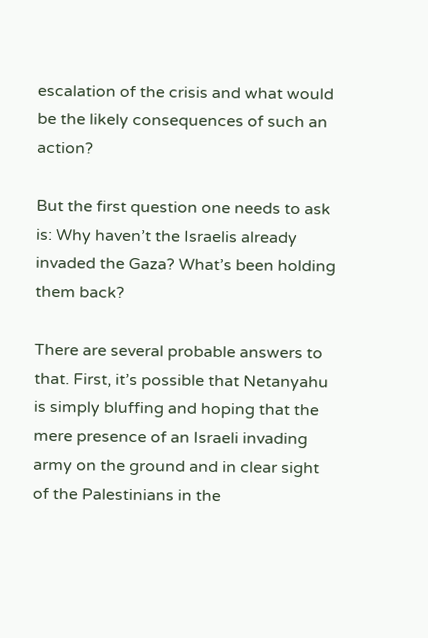escalation of the crisis and what would be the likely consequences of such an action?

But the first question one needs to ask is: Why haven’t the Israelis already invaded the Gaza? What’s been holding them back?

There are several probable answers to that. First, it’s possible that Netanyahu is simply bluffing and hoping that the mere presence of an Israeli invading army on the ground and in clear sight of the Palestinians in the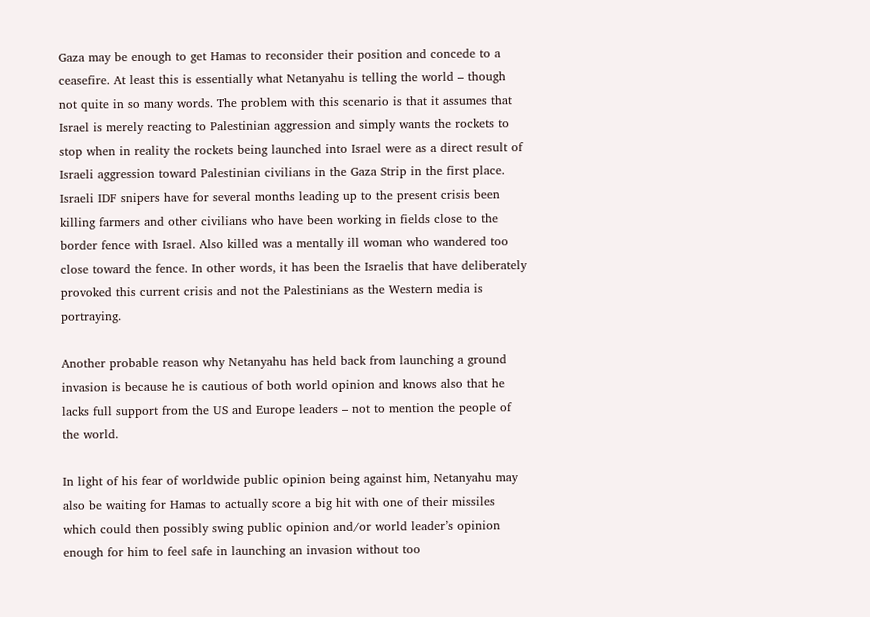Gaza may be enough to get Hamas to reconsider their position and concede to a ceasefire. At least this is essentially what Netanyahu is telling the world – though not quite in so many words. The problem with this scenario is that it assumes that Israel is merely reacting to Palestinian aggression and simply wants the rockets to stop when in reality the rockets being launched into Israel were as a direct result of Israeli aggression toward Palestinian civilians in the Gaza Strip in the first place. Israeli IDF snipers have for several months leading up to the present crisis been killing farmers and other civilians who have been working in fields close to the border fence with Israel. Also killed was a mentally ill woman who wandered too close toward the fence. In other words, it has been the Israelis that have deliberately provoked this current crisis and not the Palestinians as the Western media is portraying.

Another probable reason why Netanyahu has held back from launching a ground invasion is because he is cautious of both world opinion and knows also that he lacks full support from the US and Europe leaders – not to mention the people of the world.

In light of his fear of worldwide public opinion being against him, Netanyahu may also be waiting for Hamas to actually score a big hit with one of their missiles which could then possibly swing public opinion and/or world leader’s opinion enough for him to feel safe in launching an invasion without too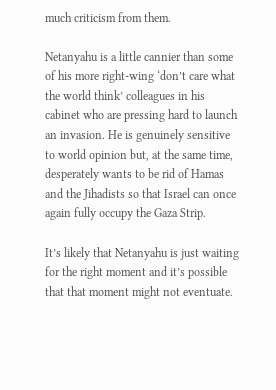much criticism from them.

Netanyahu is a little cannier than some of his more right-wing ‘don’t care what the world think’ colleagues in his cabinet who are pressing hard to launch an invasion. He is genuinely sensitive to world opinion but, at the same time, desperately wants to be rid of Hamas and the Jihadists so that Israel can once again fully occupy the Gaza Strip.

It’s likely that Netanyahu is just waiting for the right moment and it’s possible that that moment might not eventuate.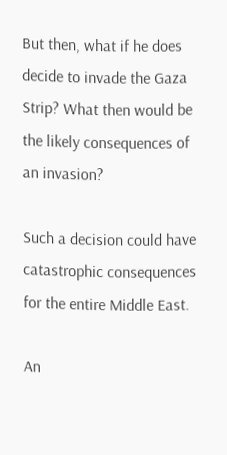But then, what if he does decide to invade the Gaza Strip? What then would be the likely consequences of an invasion?

Such a decision could have catastrophic consequences for the entire Middle East.

An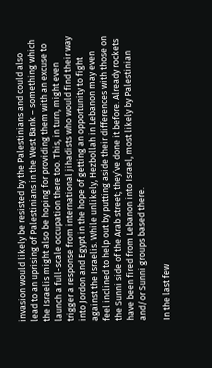invasion would likely be resisted by the Palestinians and could also lead to an uprising of Palestinians in the West Bank – something which the Israelis might also be hoping for providing them with an excuse to launch a full-scale occupation there too. This, in turn, might even trigger a response from international jihadists who would find their way into Jordon and Egypt in the hope of getting an opportunity to fight against the Israelis. While unlikely, Hezbollah in Lebanon may even feel inclined to help out by putting aside their differences with those on the Sunni side of the Arab street; they’ve done it before. Already rockets have been fired from Lebanon into Israel, most likely by Palestinian and/or Sunni groups based there.

In the last few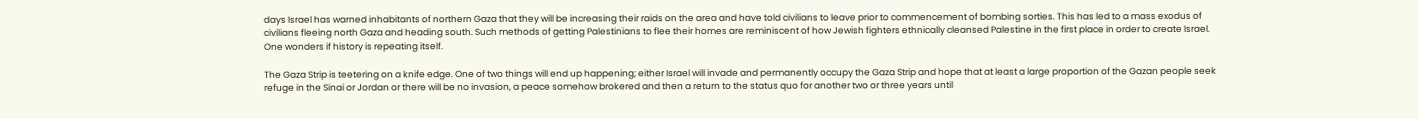days Israel has warned inhabitants of northern Gaza that they will be increasing their raids on the area and have told civilians to leave prior to commencement of bombing sorties. This has led to a mass exodus of civilians fleeing north Gaza and heading south. Such methods of getting Palestinians to flee their homes are reminiscent of how Jewish fighters ethnically cleansed Palestine in the first place in order to create Israel. One wonders if history is repeating itself.

The Gaza Strip is teetering on a knife edge. One of two things will end up happening; either Israel will invade and permanently occupy the Gaza Strip and hope that at least a large proportion of the Gazan people seek refuge in the Sinai or Jordan or there will be no invasion, a peace somehow brokered and then a return to the status quo for another two or three years until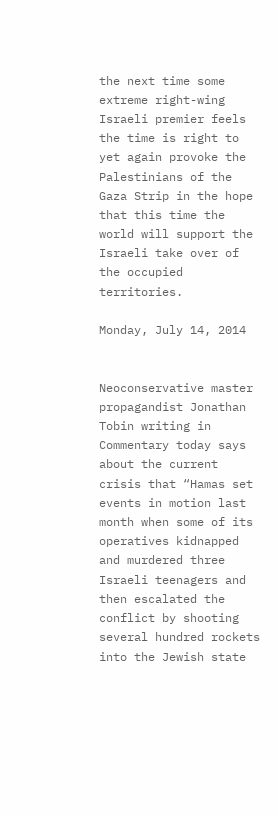the next time some extreme right-wing Israeli premier feels the time is right to yet again provoke the Palestinians of the Gaza Strip in the hope that this time the world will support the Israeli take over of the occupied territories.

Monday, July 14, 2014


Neoconservative master propagandist Jonathan Tobin writing in Commentary today says about the current crisis that “Hamas set events in motion last month when some of its operatives kidnapped and murdered three Israeli teenagers and then escalated the conflict by shooting several hundred rockets into the Jewish state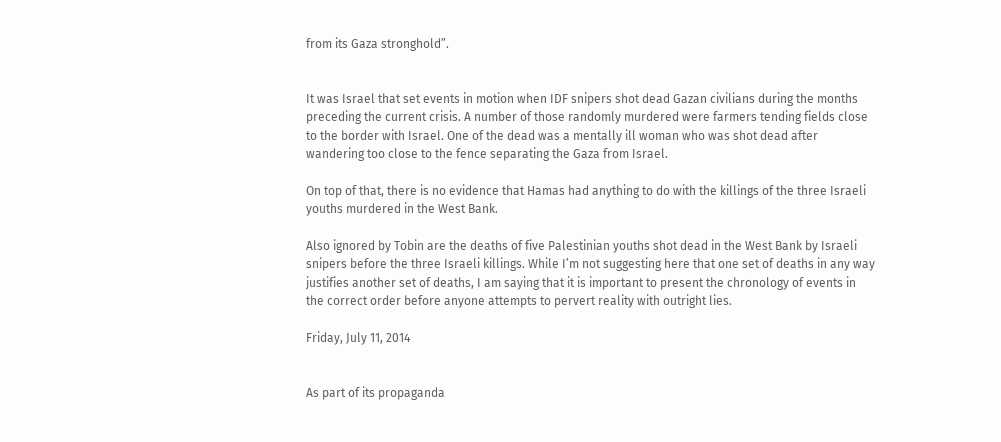from its Gaza stronghold”.


It was Israel that set events in motion when IDF snipers shot dead Gazan civilians during the months preceding the current crisis. A number of those randomly murdered were farmers tending fields close to the border with Israel. One of the dead was a mentally ill woman who was shot dead after wandering too close to the fence separating the Gaza from Israel.

On top of that, there is no evidence that Hamas had anything to do with the killings of the three Israeli youths murdered in the West Bank.

Also ignored by Tobin are the deaths of five Palestinian youths shot dead in the West Bank by Israeli snipers before the three Israeli killings. While I’m not suggesting here that one set of deaths in any way justifies another set of deaths, I am saying that it is important to present the chronology of events in the correct order before anyone attempts to pervert reality with outright lies.

Friday, July 11, 2014


As part of its propaganda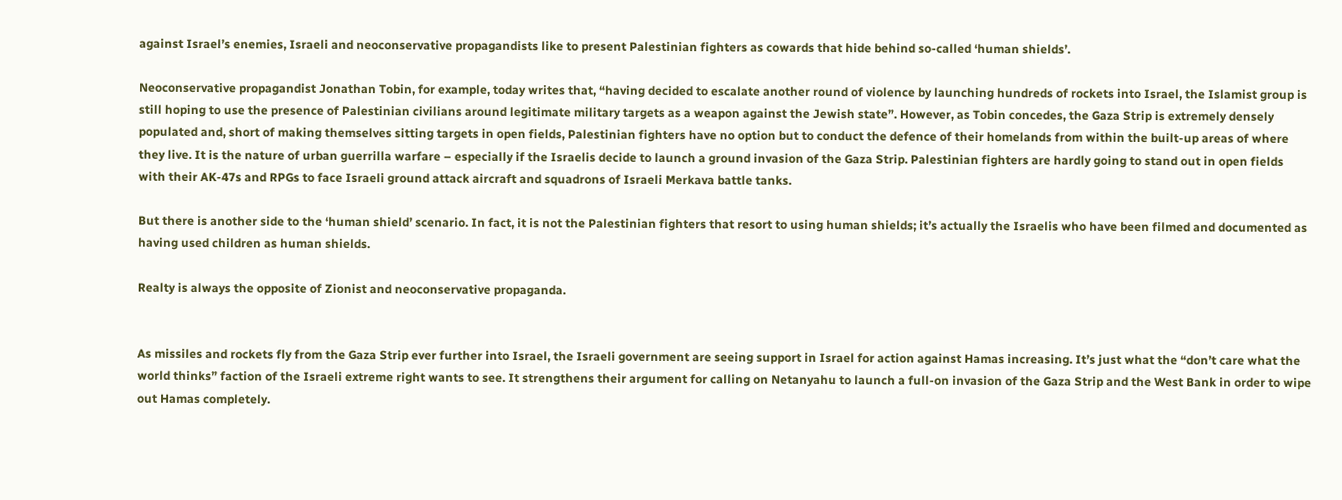against Israel’s enemies, Israeli and neoconservative propagandists like to present Palestinian fighters as cowards that hide behind so-called ‘human shields’.

Neoconservative propagandist Jonathan Tobin, for example, today writes that, “having decided to escalate another round of violence by launching hundreds of rockets into Israel, the Islamist group is still hoping to use the presence of Palestinian civilians around legitimate military targets as a weapon against the Jewish state”. However, as Tobin concedes, the Gaza Strip is extremely densely populated and, short of making themselves sitting targets in open fields, Palestinian fighters have no option but to conduct the defence of their homelands from within the built-up areas of where they live. It is the nature of urban guerrilla warfare – especially if the Israelis decide to launch a ground invasion of the Gaza Strip. Palestinian fighters are hardly going to stand out in open fields with their AK-47s and RPGs to face Israeli ground attack aircraft and squadrons of Israeli Merkava battle tanks.

But there is another side to the ‘human shield’ scenario. In fact, it is not the Palestinian fighters that resort to using human shields; it’s actually the Israelis who have been filmed and documented as having used children as human shields.

Realty is always the opposite of Zionist and neoconservative propaganda.


As missiles and rockets fly from the Gaza Strip ever further into Israel, the Israeli government are seeing support in Israel for action against Hamas increasing. It’s just what the “don’t care what the world thinks” faction of the Israeli extreme right wants to see. It strengthens their argument for calling on Netanyahu to launch a full-on invasion of the Gaza Strip and the West Bank in order to wipe out Hamas completely.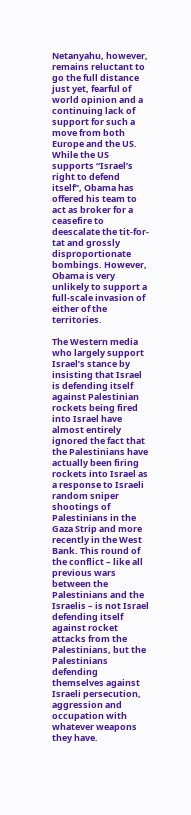Netanyahu, however, remains reluctant to go the full distance just yet, fearful of world opinion and a continuing lack of support for such a move from both Europe and the US. While the US supports “Israel’s right to defend itself”, Obama has offered his team to act as broker for a ceasefire to deescalate the tit-for-tat and grossly disproportionate bombings. However, Obama is very unlikely to support a full-scale invasion of either of the territories.

The Western media who largely support Israel’s stance by insisting that Israel is defending itself against Palestinian rockets being fired into Israel have almost entirely ignored the fact that the Palestinians have actually been firing rockets into Israel as a response to Israeli random sniper shootings of Palestinians in the Gaza Strip and more recently in the West Bank. This round of the conflict – like all previous wars between the Palestinians and the Israelis – is not Israel defending itself against rocket attacks from the Palestinians, but the Palestinians defending themselves against Israeli persecution, aggression and occupation with whatever weapons they have.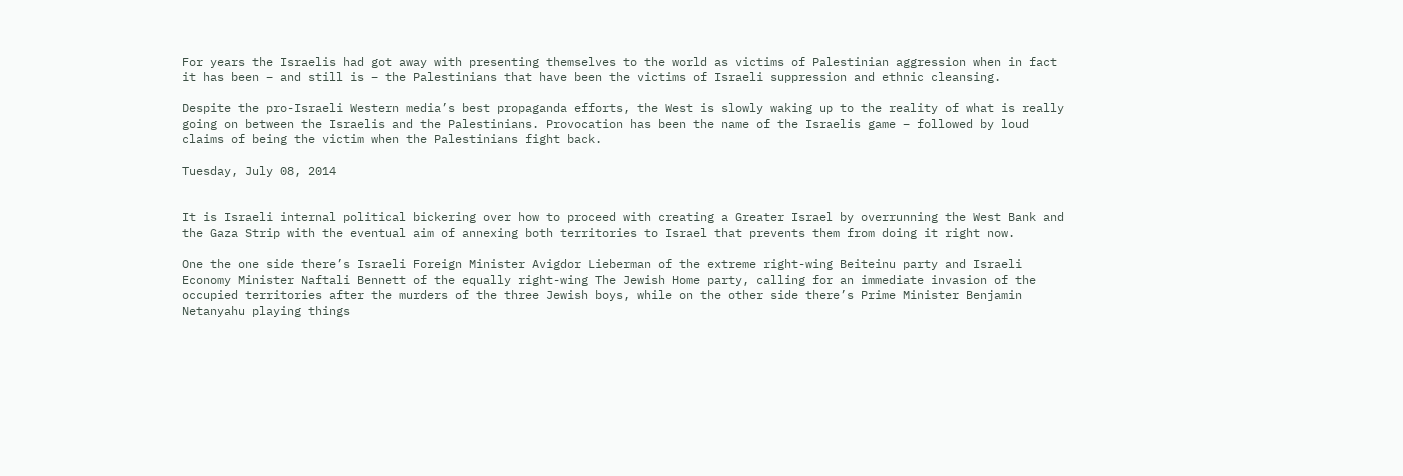For years the Israelis had got away with presenting themselves to the world as victims of Palestinian aggression when in fact it has been – and still is – the Palestinians that have been the victims of Israeli suppression and ethnic cleansing.

Despite the pro-Israeli Western media’s best propaganda efforts, the West is slowly waking up to the reality of what is really going on between the Israelis and the Palestinians. Provocation has been the name of the Israelis game – followed by loud claims of being the victim when the Palestinians fight back.

Tuesday, July 08, 2014


It is Israeli internal political bickering over how to proceed with creating a Greater Israel by overrunning the West Bank and the Gaza Strip with the eventual aim of annexing both territories to Israel that prevents them from doing it right now.

One the one side there’s Israeli Foreign Minister Avigdor Lieberman of the extreme right-wing Beiteinu party and Israeli Economy Minister Naftali Bennett of the equally right-wing The Jewish Home party, calling for an immediate invasion of the occupied territories after the murders of the three Jewish boys, while on the other side there’s Prime Minister Benjamin Netanyahu playing things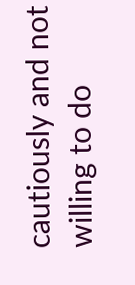cautiously and not willing to do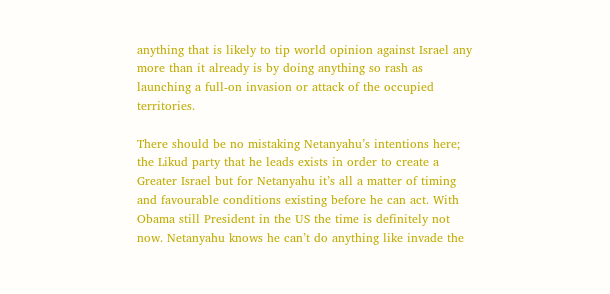anything that is likely to tip world opinion against Israel any more than it already is by doing anything so rash as launching a full-on invasion or attack of the occupied territories.

There should be no mistaking Netanyahu’s intentions here; the Likud party that he leads exists in order to create a Greater Israel but for Netanyahu it’s all a matter of timing and favourable conditions existing before he can act. With Obama still President in the US the time is definitely not now. Netanyahu knows he can’t do anything like invade the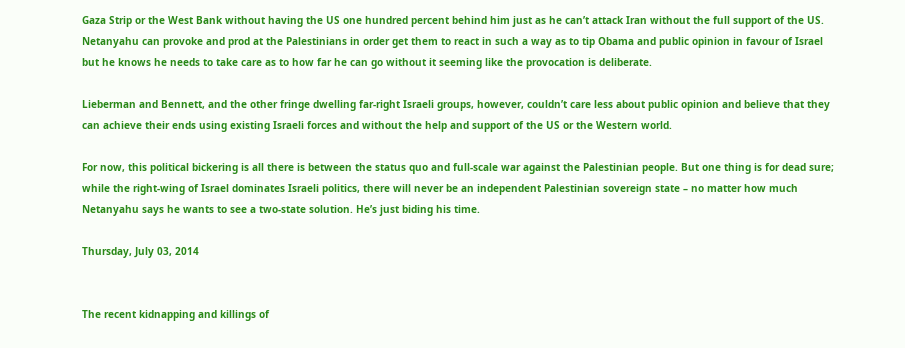Gaza Strip or the West Bank without having the US one hundred percent behind him just as he can’t attack Iran without the full support of the US. Netanyahu can provoke and prod at the Palestinians in order get them to react in such a way as to tip Obama and public opinion in favour of Israel but he knows he needs to take care as to how far he can go without it seeming like the provocation is deliberate.

Lieberman and Bennett, and the other fringe dwelling far-right Israeli groups, however, couldn’t care less about public opinion and believe that they can achieve their ends using existing Israeli forces and without the help and support of the US or the Western world.

For now, this political bickering is all there is between the status quo and full-scale war against the Palestinian people. But one thing is for dead sure; while the right-wing of Israel dominates Israeli politics, there will never be an independent Palestinian sovereign state – no matter how much Netanyahu says he wants to see a two-state solution. He’s just biding his time.

Thursday, July 03, 2014


The recent kidnapping and killings of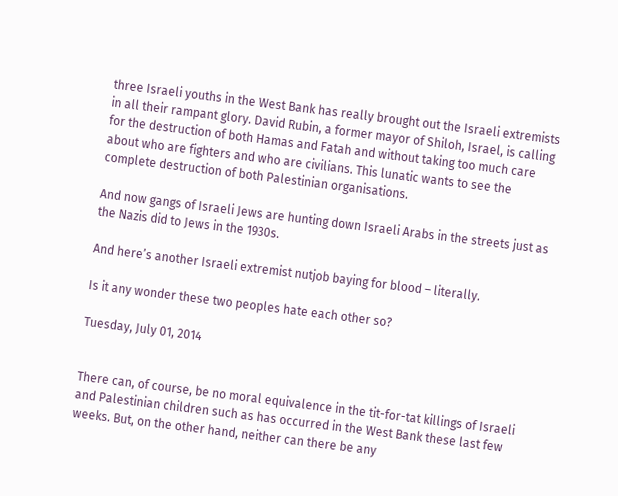three Israeli youths in the West Bank has really brought out the Israeli extremists in all their rampant glory. David Rubin, a former mayor of Shiloh, Israel, is calling for the destruction of both Hamas and Fatah and without taking too much care about who are fighters and who are civilians. This lunatic wants to see the complete destruction of both Palestinian organisations.

And now gangs of Israeli Jews are hunting down Israeli Arabs in the streets just as the Nazis did to Jews in the 1930s.

And here’s another Israeli extremist nutjob baying for blood – literally.

Is it any wonder these two peoples hate each other so?

Tuesday, July 01, 2014


There can, of course, be no moral equivalence in the tit-for-tat killings of Israeli and Palestinian children such as has occurred in the West Bank these last few weeks. But, on the other hand, neither can there be any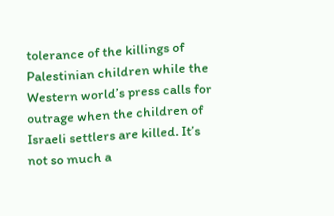tolerance of the killings of Palestinian children while the Western world’s press calls for outrage when the children of Israeli settlers are killed. It’s not so much a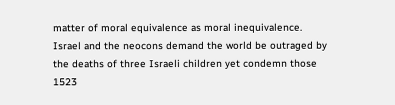matter of moral equivalence as moral inequivalence. Israel and the neocons demand the world be outraged by the deaths of three Israeli children yet condemn those 1523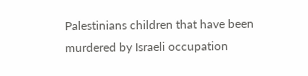Palestinians children that have been murdered by Israeli occupation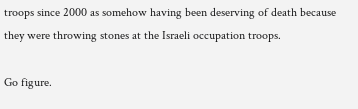troops since 2000 as somehow having been deserving of death because they were throwing stones at the Israeli occupation troops.

Go figure.